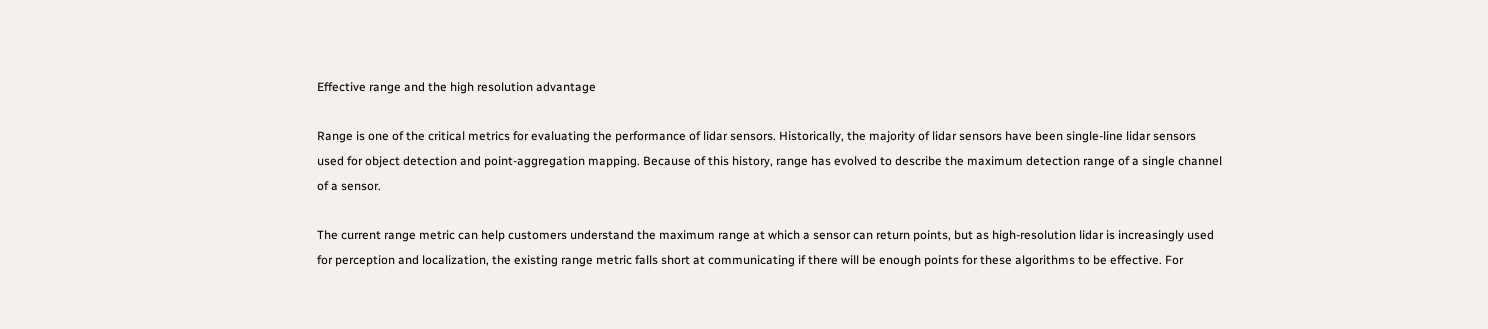Effective range and the high resolution advantage

Range is one of the critical metrics for evaluating the performance of lidar sensors. Historically, the majority of lidar sensors have been single-line lidar sensors used for object detection and point-aggregation mapping. Because of this history, range has evolved to describe the maximum detection range of a single channel of a sensor.

The current range metric can help customers understand the maximum range at which a sensor can return points, but as high-resolution lidar is increasingly used for perception and localization, the existing range metric falls short at communicating if there will be enough points for these algorithms to be effective. For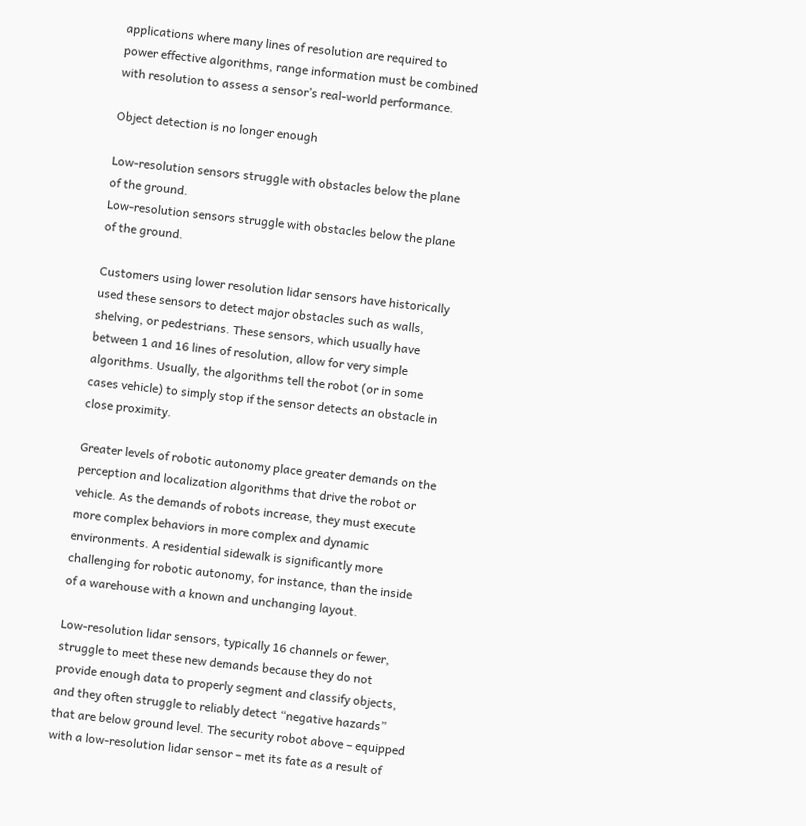applications where many lines of resolution are required to power effective algorithms, range information must be combined with resolution to assess a sensor’s real-world performance.

Object detection is no longer enough

Low-resolution sensors struggle with obstacles below the plane of the ground.
Low-resolution sensors struggle with obstacles below the plane of the ground.

Customers using lower resolution lidar sensors have historically used these sensors to detect major obstacles such as walls, shelving, or pedestrians. These sensors, which usually have between 1 and 16 lines of resolution, allow for very simple algorithms. Usually, the algorithms tell the robot (or in some cases vehicle) to simply stop if the sensor detects an obstacle in close proximity.

Greater levels of robotic autonomy place greater demands on the perception and localization algorithms that drive the robot or vehicle. As the demands of robots increase, they must execute more complex behaviors in more complex and dynamic environments. A residential sidewalk is significantly more challenging for robotic autonomy, for instance, than the inside of a warehouse with a known and unchanging layout.

Low-resolution lidar sensors, typically 16 channels or fewer, struggle to meet these new demands because they do not provide enough data to properly segment and classify objects, and they often struggle to reliably detect “negative hazards” that are below ground level. The security robot above – equipped with a low-resolution lidar sensor – met its fate as a result of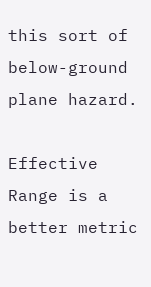this sort of below-ground plane hazard.

Effective Range is a better metric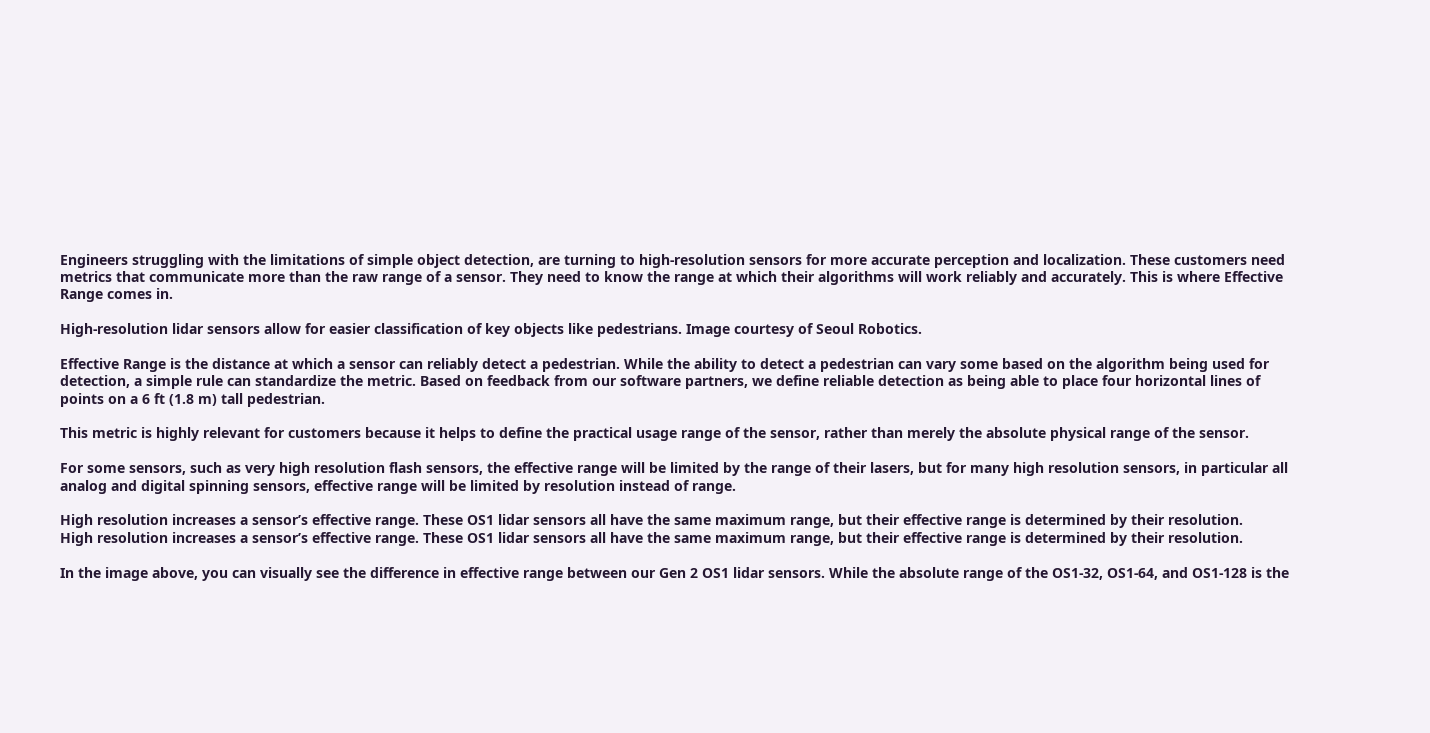Engineers struggling with the limitations of simple object detection, are turning to high-resolution sensors for more accurate perception and localization. These customers need metrics that communicate more than the raw range of a sensor. They need to know the range at which their algorithms will work reliably and accurately. This is where Effective Range comes in.

High-resolution lidar sensors allow for easier classification of key objects like pedestrians. Image courtesy of Seoul Robotics.

Effective Range is the distance at which a sensor can reliably detect a pedestrian. While the ability to detect a pedestrian can vary some based on the algorithm being used for detection, a simple rule can standardize the metric. Based on feedback from our software partners, we define reliable detection as being able to place four horizontal lines of points on a 6 ft (1.8 m) tall pedestrian.

This metric is highly relevant for customers because it helps to define the practical usage range of the sensor, rather than merely the absolute physical range of the sensor.

For some sensors, such as very high resolution flash sensors, the effective range will be limited by the range of their lasers, but for many high resolution sensors, in particular all analog and digital spinning sensors, effective range will be limited by resolution instead of range.

High resolution increases a sensor’s effective range. These OS1 lidar sensors all have the same maximum range, but their effective range is determined by their resolution.
High resolution increases a sensor’s effective range. These OS1 lidar sensors all have the same maximum range, but their effective range is determined by their resolution.

In the image above, you can visually see the difference in effective range between our Gen 2 OS1 lidar sensors. While the absolute range of the OS1-32, OS1-64, and OS1-128 is the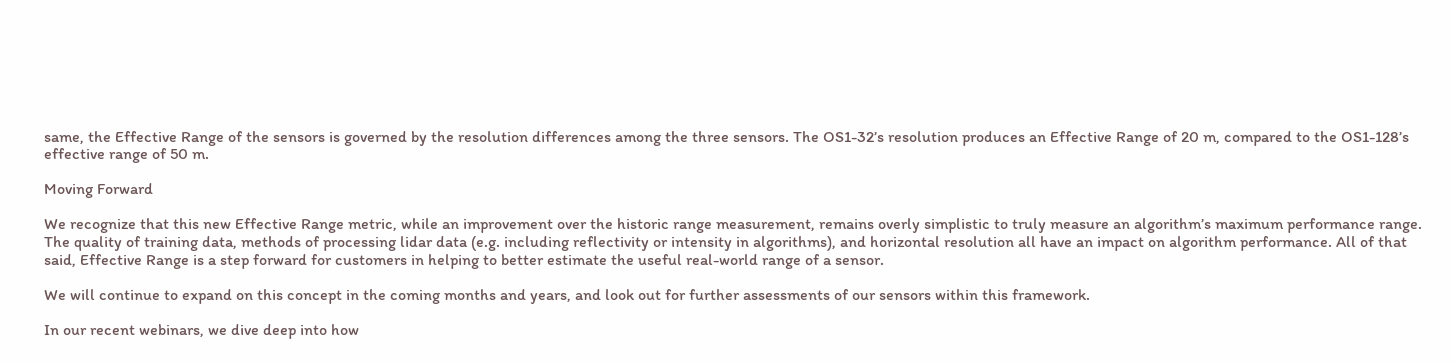same, the Effective Range of the sensors is governed by the resolution differences among the three sensors. The OS1-32’s resolution produces an Effective Range of 20 m, compared to the OS1-128’s effective range of 50 m.

Moving Forward

We recognize that this new Effective Range metric, while an improvement over the historic range measurement, remains overly simplistic to truly measure an algorithm’s maximum performance range. The quality of training data, methods of processing lidar data (e.g. including reflectivity or intensity in algorithms), and horizontal resolution all have an impact on algorithm performance. All of that said, Effective Range is a step forward for customers in helping to better estimate the useful real-world range of a sensor.

We will continue to expand on this concept in the coming months and years, and look out for further assessments of our sensors within this framework.

In our recent webinars, we dive deep into how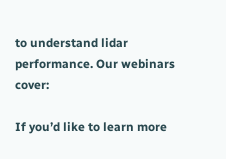to understand lidar performance. Our webinars cover:

If you’d like to learn more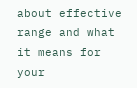about effective range and what it means for your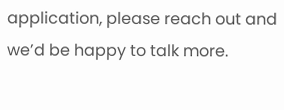application, please reach out and we’d be happy to talk more.